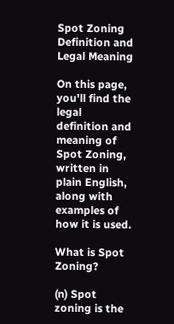Spot Zoning Definition and Legal Meaning

On this page, you'll find the legal definition and meaning of Spot Zoning, written in plain English, along with examples of how it is used.

What is Spot Zoning?

(n) Spot zoning is the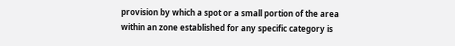provision by which a spot or a small portion of the area within an zone established for any specific category is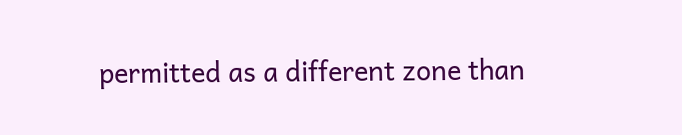permitted as a different zone than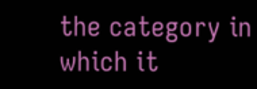the category in which it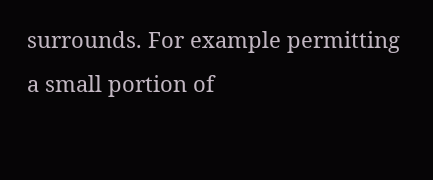surrounds. For example permitting a small portion of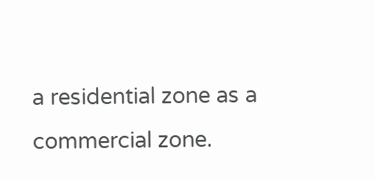a residential zone as a commercial zone.